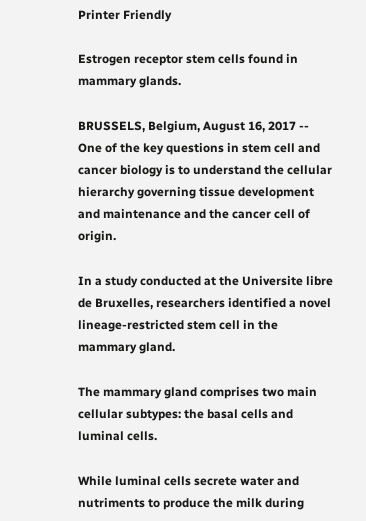Printer Friendly

Estrogen receptor stem cells found in mammary glands.

BRUSSELS, Belgium, August 16, 2017 -- One of the key questions in stem cell and cancer biology is to understand the cellular hierarchy governing tissue development and maintenance and the cancer cell of origin.

In a study conducted at the Universite libre de Bruxelles, researchers identified a novel lineage-restricted stem cell in the mammary gland.

The mammary gland comprises two main cellular subtypes: the basal cells and luminal cells.

While luminal cells secrete water and nutriments to produce the milk during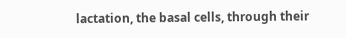lactation, the basal cells, through their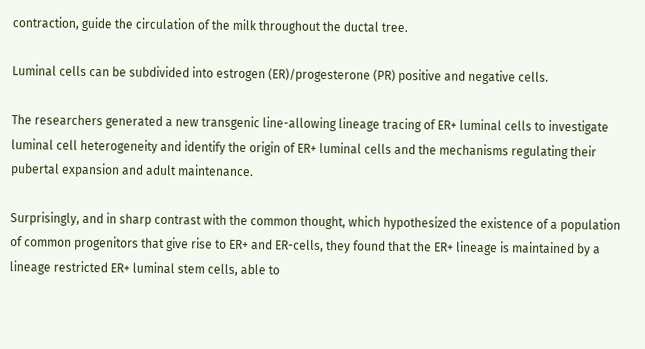contraction, guide the circulation of the milk throughout the ductal tree.

Luminal cells can be subdivided into estrogen (ER)/progesterone (PR) positive and negative cells.

The researchers generated a new transgenic line-allowing lineage tracing of ER+ luminal cells to investigate luminal cell heterogeneity and identify the origin of ER+ luminal cells and the mechanisms regulating their pubertal expansion and adult maintenance.

Surprisingly, and in sharp contrast with the common thought, which hypothesized the existence of a population of common progenitors that give rise to ER+ and ER-cells, they found that the ER+ lineage is maintained by a lineage restricted ER+ luminal stem cells, able to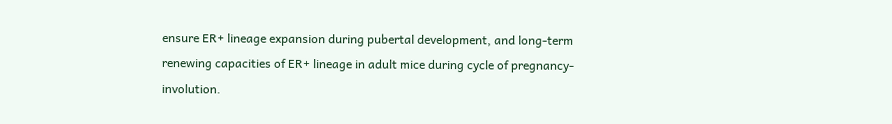ensure ER+ lineage expansion during pubertal development, and long-term renewing capacities of ER+ lineage in adult mice during cycle of pregnancy-involution.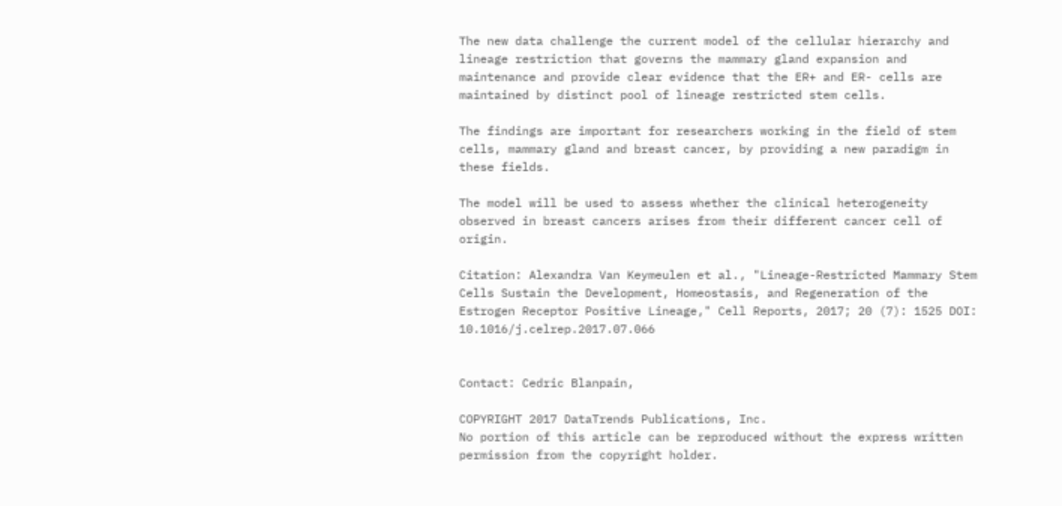The new data challenge the current model of the cellular hierarchy and lineage restriction that governs the mammary gland expansion and maintenance and provide clear evidence that the ER+ and ER- cells are maintained by distinct pool of lineage restricted stem cells.

The findings are important for researchers working in the field of stem cells, mammary gland and breast cancer, by providing a new paradigm in these fields.

The model will be used to assess whether the clinical heterogeneity observed in breast cancers arises from their different cancer cell of origin.

Citation: Alexandra Van Keymeulen et al., "Lineage-Restricted Mammary Stem Cells Sustain the Development, Homeostasis, and Regeneration of the Estrogen Receptor Positive Lineage," Cell Reports, 2017; 20 (7): 1525 DOI: 10.1016/j.celrep.2017.07.066


Contact: Cedric Blanpain,

COPYRIGHT 2017 DataTrends Publications, Inc.
No portion of this article can be reproduced without the express written permission from the copyright holder.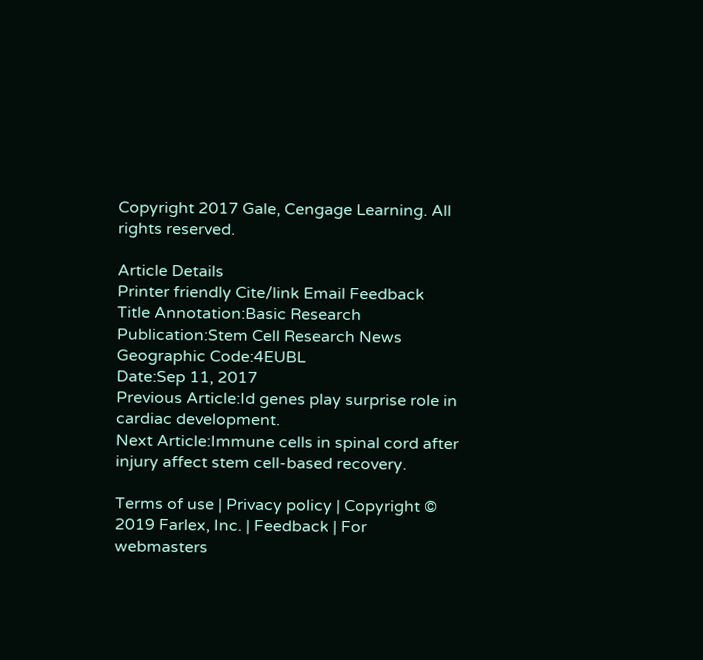Copyright 2017 Gale, Cengage Learning. All rights reserved.

Article Details
Printer friendly Cite/link Email Feedback
Title Annotation:Basic Research
Publication:Stem Cell Research News
Geographic Code:4EUBL
Date:Sep 11, 2017
Previous Article:Id genes play surprise role in cardiac development.
Next Article:Immune cells in spinal cord after injury affect stem cell-based recovery.

Terms of use | Privacy policy | Copyright © 2019 Farlex, Inc. | Feedback | For webmasters